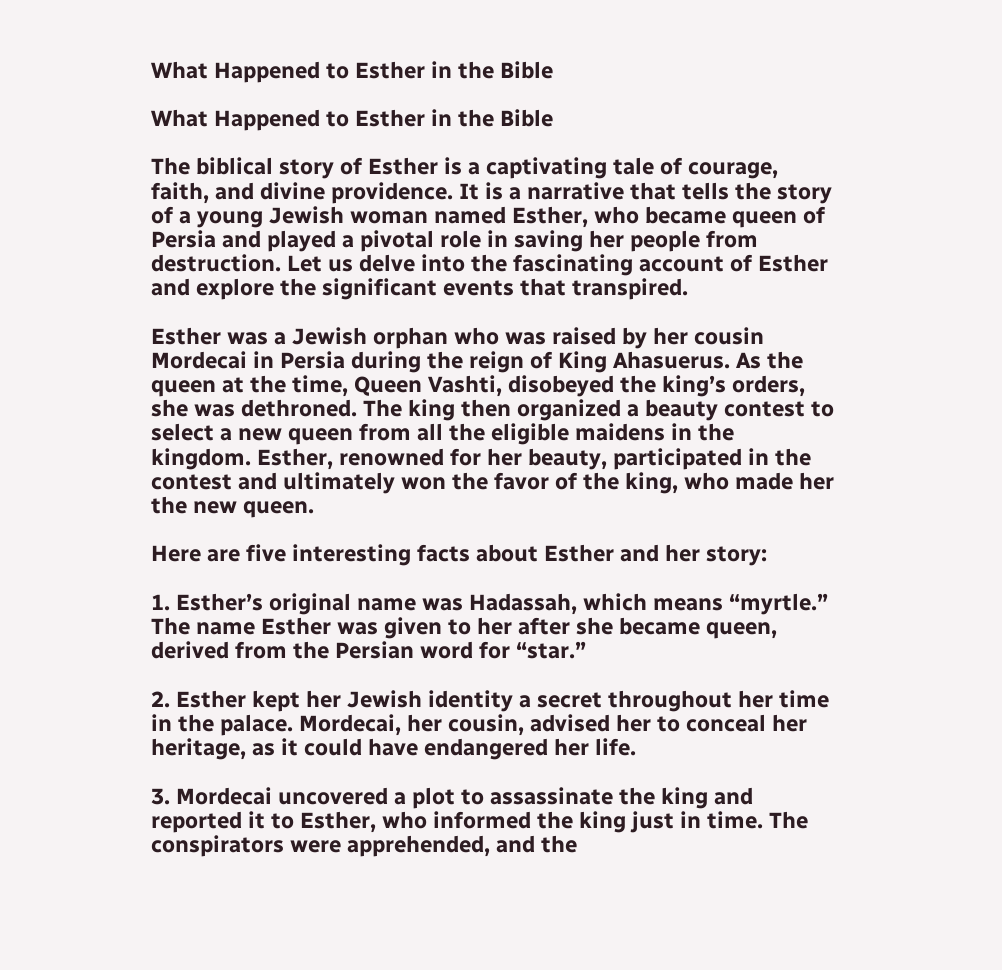What Happened to Esther in the Bible

What Happened to Esther in the Bible

The biblical story of Esther is a captivating tale of courage, faith, and divine providence. It is a narrative that tells the story of a young Jewish woman named Esther, who became queen of Persia and played a pivotal role in saving her people from destruction. Let us delve into the fascinating account of Esther and explore the significant events that transpired.

Esther was a Jewish orphan who was raised by her cousin Mordecai in Persia during the reign of King Ahasuerus. As the queen at the time, Queen Vashti, disobeyed the king’s orders, she was dethroned. The king then organized a beauty contest to select a new queen from all the eligible maidens in the kingdom. Esther, renowned for her beauty, participated in the contest and ultimately won the favor of the king, who made her the new queen.

Here are five interesting facts about Esther and her story:

1. Esther’s original name was Hadassah, which means “myrtle.” The name Esther was given to her after she became queen, derived from the Persian word for “star.”

2. Esther kept her Jewish identity a secret throughout her time in the palace. Mordecai, her cousin, advised her to conceal her heritage, as it could have endangered her life.

3. Mordecai uncovered a plot to assassinate the king and reported it to Esther, who informed the king just in time. The conspirators were apprehended, and the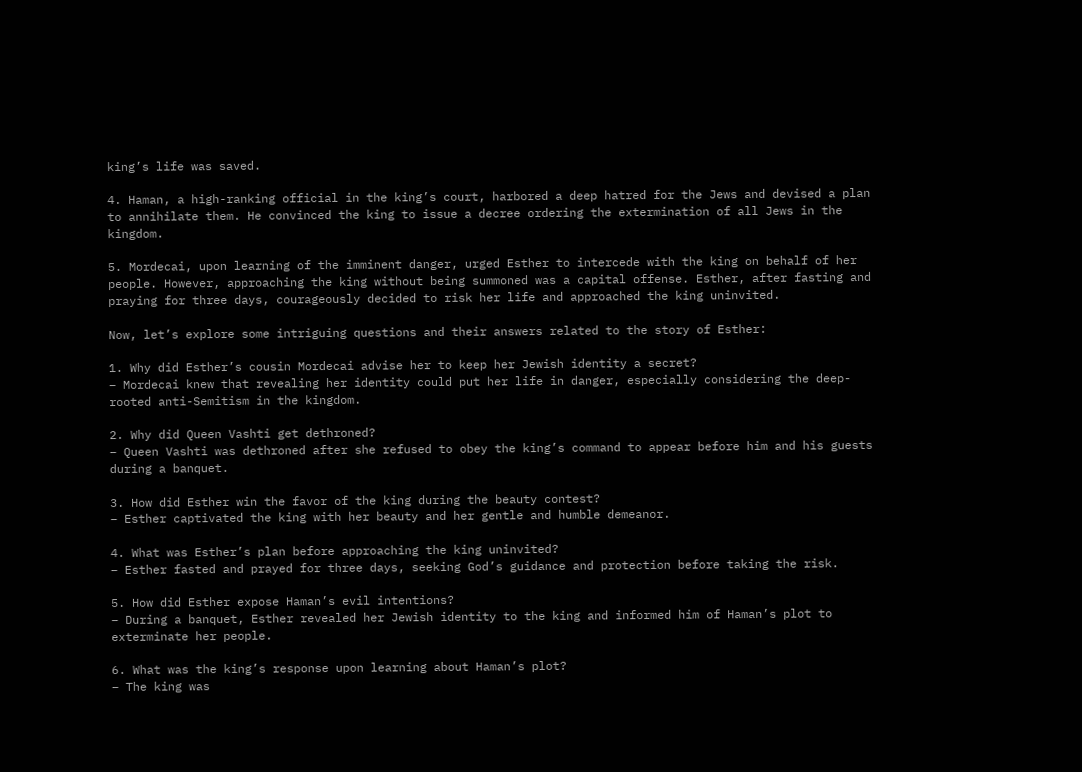king’s life was saved.

4. Haman, a high-ranking official in the king’s court, harbored a deep hatred for the Jews and devised a plan to annihilate them. He convinced the king to issue a decree ordering the extermination of all Jews in the kingdom.

5. Mordecai, upon learning of the imminent danger, urged Esther to intercede with the king on behalf of her people. However, approaching the king without being summoned was a capital offense. Esther, after fasting and praying for three days, courageously decided to risk her life and approached the king uninvited.

Now, let’s explore some intriguing questions and their answers related to the story of Esther:

1. Why did Esther’s cousin Mordecai advise her to keep her Jewish identity a secret?
– Mordecai knew that revealing her identity could put her life in danger, especially considering the deep-rooted anti-Semitism in the kingdom.

2. Why did Queen Vashti get dethroned?
– Queen Vashti was dethroned after she refused to obey the king’s command to appear before him and his guests during a banquet.

3. How did Esther win the favor of the king during the beauty contest?
– Esther captivated the king with her beauty and her gentle and humble demeanor.

4. What was Esther’s plan before approaching the king uninvited?
– Esther fasted and prayed for three days, seeking God’s guidance and protection before taking the risk.

5. How did Esther expose Haman’s evil intentions?
– During a banquet, Esther revealed her Jewish identity to the king and informed him of Haman’s plot to exterminate her people.

6. What was the king’s response upon learning about Haman’s plot?
– The king was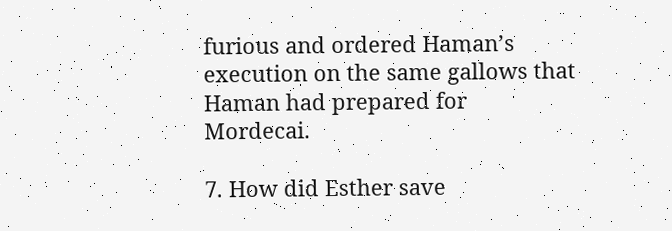furious and ordered Haman’s execution on the same gallows that Haman had prepared for Mordecai.

7. How did Esther save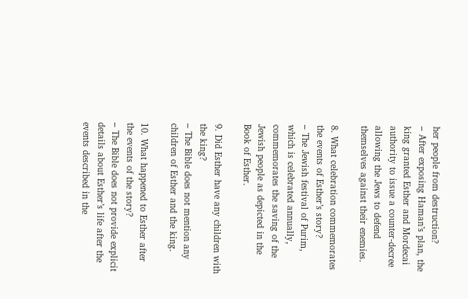her people from destruction?
– After exposing Haman’s plan, the king granted Esther and Mordecai authority to issue a counter-decree allowing the Jews to defend themselves against their enemies.

8. What celebration commemorates the events of Esther’s story?
– The Jewish festival of Purim, which is celebrated annually, commemorates the saving of the Jewish people as depicted in the Book of Esther.

9. Did Esther have any children with the king?
– The Bible does not mention any children of Esther and the king.

10. What happened to Esther after the events of the story?
– The Bible does not provide explicit details about Esther’s life after the events described in the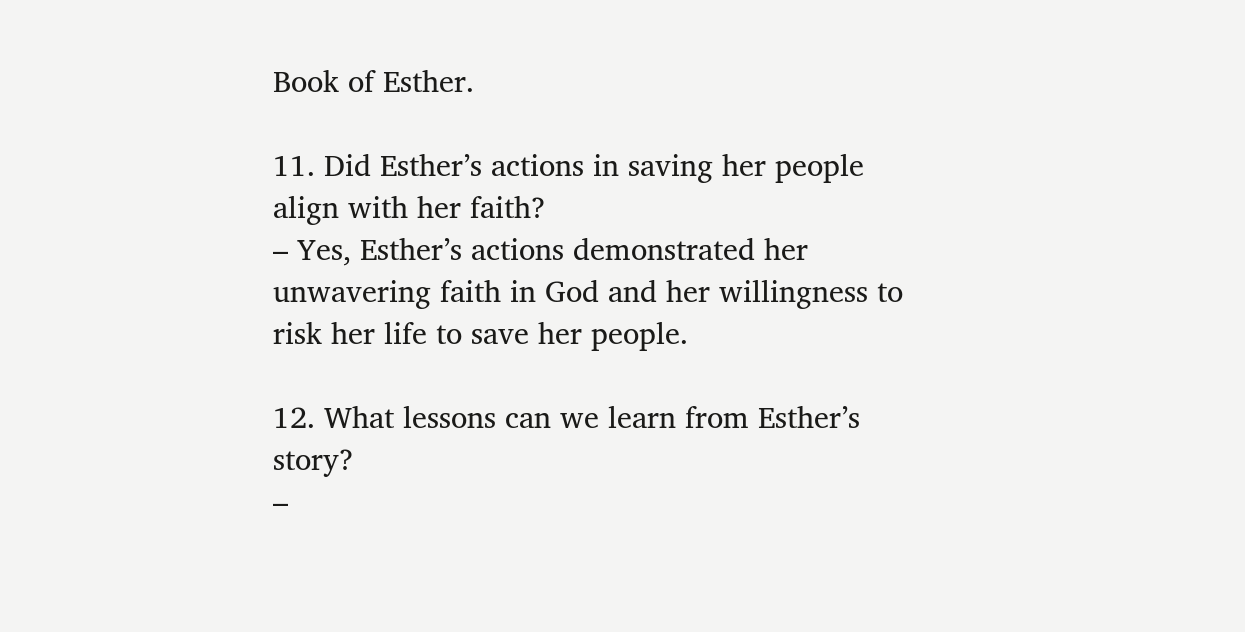Book of Esther.

11. Did Esther’s actions in saving her people align with her faith?
– Yes, Esther’s actions demonstrated her unwavering faith in God and her willingness to risk her life to save her people.

12. What lessons can we learn from Esther’s story?
–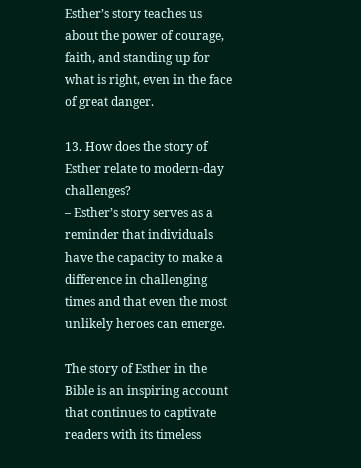Esther’s story teaches us about the power of courage, faith, and standing up for what is right, even in the face of great danger.

13. How does the story of Esther relate to modern-day challenges?
– Esther’s story serves as a reminder that individuals have the capacity to make a difference in challenging times and that even the most unlikely heroes can emerge.

The story of Esther in the Bible is an inspiring account that continues to captivate readers with its timeless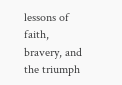lessons of faith, bravery, and the triumph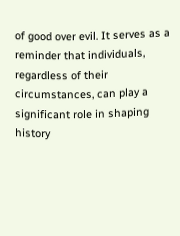of good over evil. It serves as a reminder that individuals, regardless of their circumstances, can play a significant role in shaping history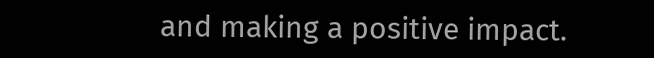and making a positive impact.